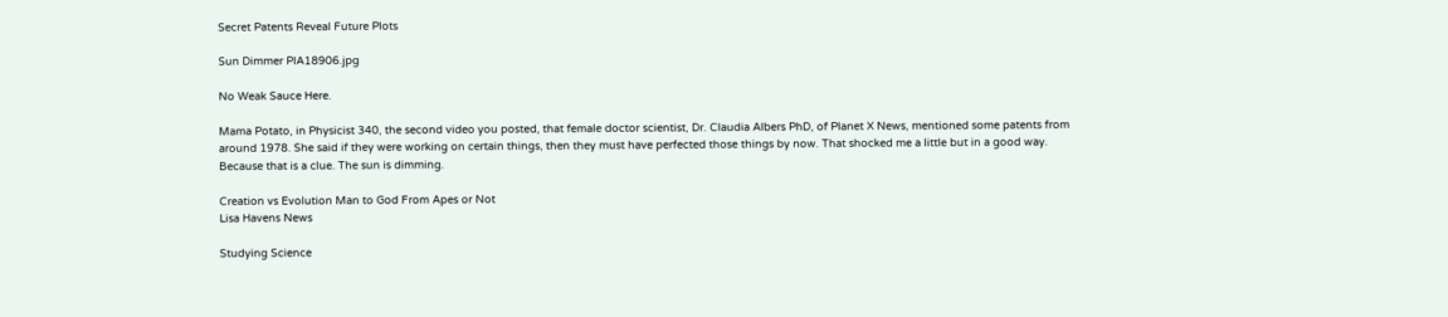Secret Patents Reveal Future Plots

Sun Dimmer PIA18906.jpg

No Weak Sauce Here.

Mama Potato, in Physicist 340, the second video you posted, that female doctor scientist, Dr. Claudia Albers PhD, of Planet X News, mentioned some patents from around 1978. She said if they were working on certain things, then they must have perfected those things by now. That shocked me a little but in a good way. Because that is a clue. The sun is dimming.

Creation vs Evolution Man to God From Apes or Not
Lisa Havens News

Studying Science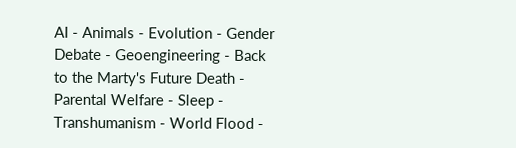AI - Animals - Evolution - Gender Debate - Geoengineering - Back to the Marty's Future Death - Parental Welfare - Sleep - Transhumanism - World Flood -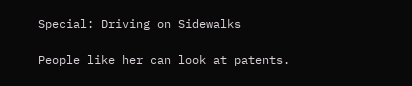Special: Driving on Sidewalks

People like her can look at patents.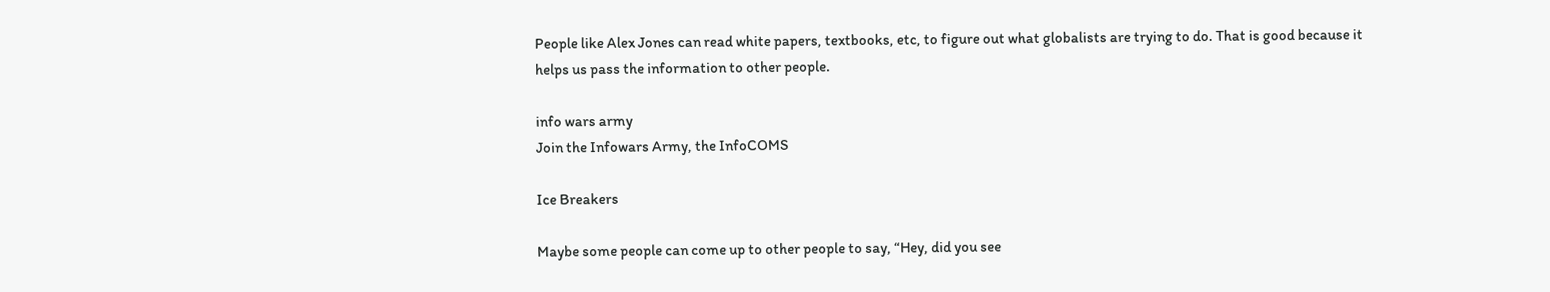People like Alex Jones can read white papers, textbooks, etc, to figure out what globalists are trying to do. That is good because it helps us pass the information to other people.

info wars army
Join the Infowars Army, the InfoCOMS

Ice Breakers

Maybe some people can come up to other people to say, “Hey, did you see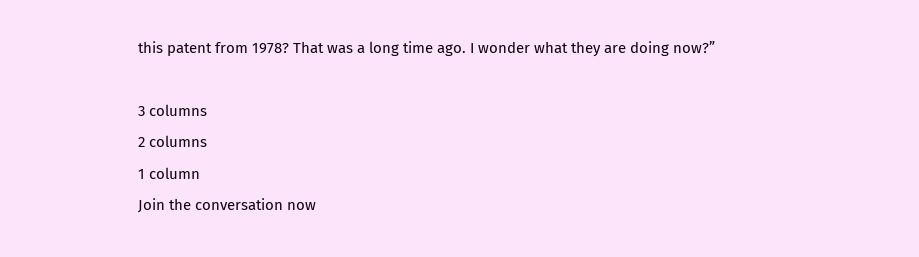this patent from 1978? That was a long time ago. I wonder what they are doing now?”

3 columns
2 columns
1 column
Join the conversation now